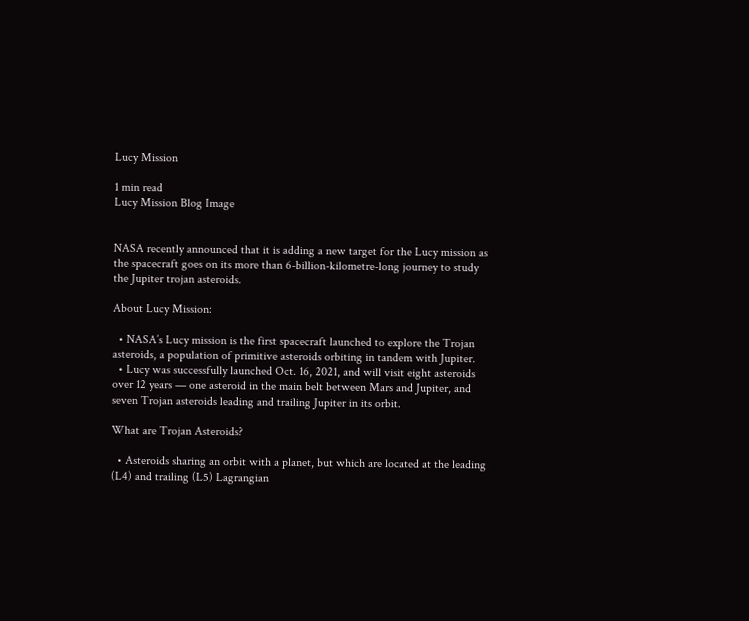Lucy Mission

1 min read
Lucy Mission Blog Image


NASA recently announced that it is adding a new target for the Lucy mission as the spacecraft goes on its more than 6-billion-kilometre-long journey to study the Jupiter trojan asteroids.

About Lucy Mission:

  • NASA’s Lucy mission is the first spacecraft launched to explore the Trojan asteroids, a population of primitive asteroids orbiting in tandem with Jupiter.
  • Lucy was successfully launched Oct. 16, 2021, and will visit eight asteroids over 12 years — one asteroid in the main belt between Mars and Jupiter, and seven Trojan asteroids leading and trailing Jupiter in its orbit.

What are Trojan Asteroids?

  • Asteroids sharing an orbit with a planet, but which are located at the leading (L4) and trailing (L5) Lagrangian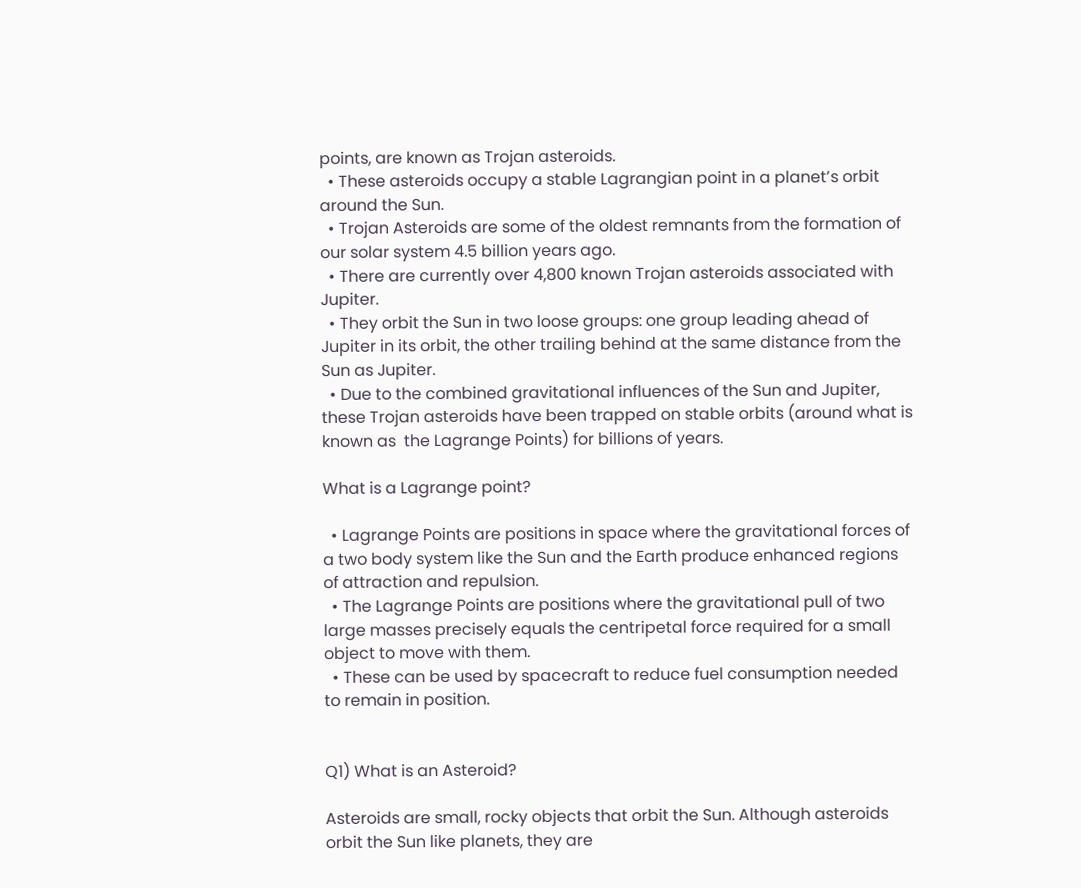points, are known as Trojan asteroids.
  • These asteroids occupy a stable Lagrangian point in a planet’s orbit around the Sun.
  • Trojan Asteroids are some of the oldest remnants from the formation of our solar system 4.5 billion years ago.
  • There are currently over 4,800 known Trojan asteroids associated with Jupiter.
  • They orbit the Sun in two loose groups: one group leading ahead of Jupiter in its orbit, the other trailing behind at the same distance from the Sun as Jupiter.
  • Due to the combined gravitational influences of the Sun and Jupiter, these Trojan asteroids have been trapped on stable orbits (around what is known as  the Lagrange Points) for billions of years.

What is a Lagrange point?

  • Lagrange Points are positions in space where the gravitational forces of a two body system like the Sun and the Earth produce enhanced regions of attraction and repulsion.
  • The Lagrange Points are positions where the gravitational pull of two large masses precisely equals the centripetal force required for a small object to move with them.
  • These can be used by spacecraft to reduce fuel consumption needed to remain in position.


Q1) What is an Asteroid?

Asteroids are small, rocky objects that orbit the Sun. Although asteroids orbit the Sun like planets, they are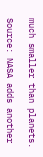much smaller than planets.

Source: NASA adds another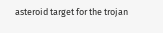asteroid target for the trojan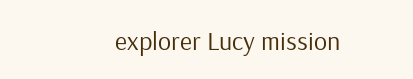explorer Lucy mission